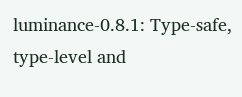luminance-0.8.1: Type-safe, type-level and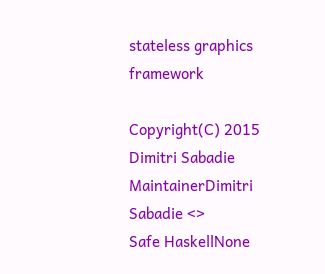stateless graphics framework

Copyright(C) 2015 Dimitri Sabadie
MaintainerDimitri Sabadie <>
Safe HaskellNone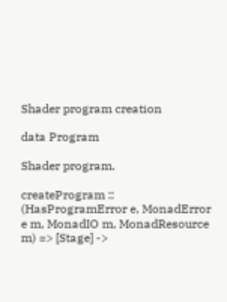Shader program creation

data Program

Shader program.

createProgram :: (HasProgramError e, MonadError e m, MonadIO m, MonadResource m) => [Stage] ->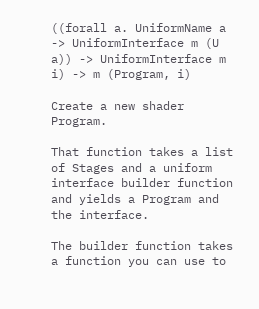((forall a. UniformName a -> UniformInterface m (U a)) -> UniformInterface m i) -> m (Program, i)

Create a new shader Program.

That function takes a list of Stages and a uniform interface builder function and yields a Program and the interface.

The builder function takes a function you can use to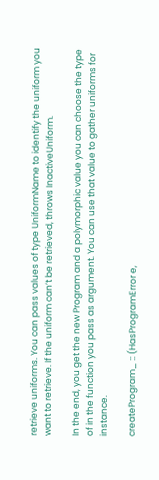retrieve uniforms. You can pass values of type UniformName to identify the uniform you want to retrieve. If the uniform can’t be retrieved, throws InactiveUniform.

In the end, you get the new Program and a polymorphic value you can choose the type of in the function you pass as argument. You can use that value to gather uniforms for instance.

createProgram_ :: (HasProgramError e,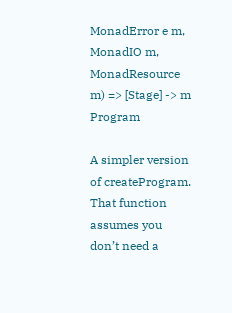MonadError e m, MonadIO m, MonadResource m) => [Stage] -> m Program

A simpler version of createProgram. That function assumes you don’t need a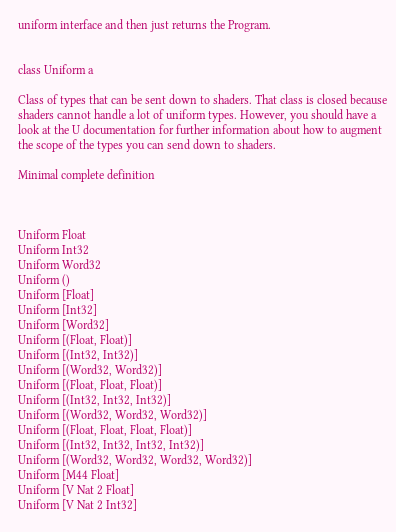uniform interface and then just returns the Program.


class Uniform a

Class of types that can be sent down to shaders. That class is closed because shaders cannot handle a lot of uniform types. However, you should have a look at the U documentation for further information about how to augment the scope of the types you can send down to shaders.

Minimal complete definition



Uniform Float
Uniform Int32
Uniform Word32
Uniform ()
Uniform [Float]
Uniform [Int32]
Uniform [Word32]
Uniform [(Float, Float)]
Uniform [(Int32, Int32)]
Uniform [(Word32, Word32)]
Uniform [(Float, Float, Float)]
Uniform [(Int32, Int32, Int32)]
Uniform [(Word32, Word32, Word32)]
Uniform [(Float, Float, Float, Float)]
Uniform [(Int32, Int32, Int32, Int32)]
Uniform [(Word32, Word32, Word32, Word32)]
Uniform [M44 Float]
Uniform [V Nat 2 Float]
Uniform [V Nat 2 Int32]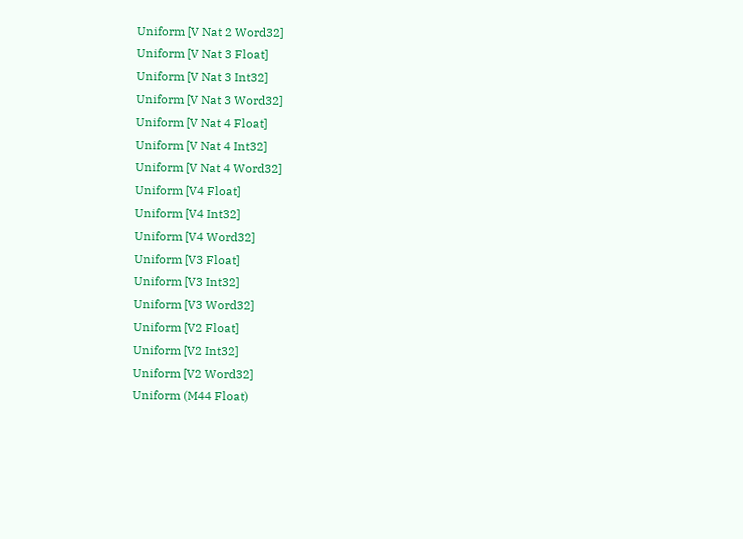Uniform [V Nat 2 Word32]
Uniform [V Nat 3 Float]
Uniform [V Nat 3 Int32]
Uniform [V Nat 3 Word32]
Uniform [V Nat 4 Float]
Uniform [V Nat 4 Int32]
Uniform [V Nat 4 Word32]
Uniform [V4 Float]
Uniform [V4 Int32]
Uniform [V4 Word32]
Uniform [V3 Float]
Uniform [V3 Int32]
Uniform [V3 Word32]
Uniform [V2 Float]
Uniform [V2 Int32]
Uniform [V2 Word32]
Uniform (M44 Float)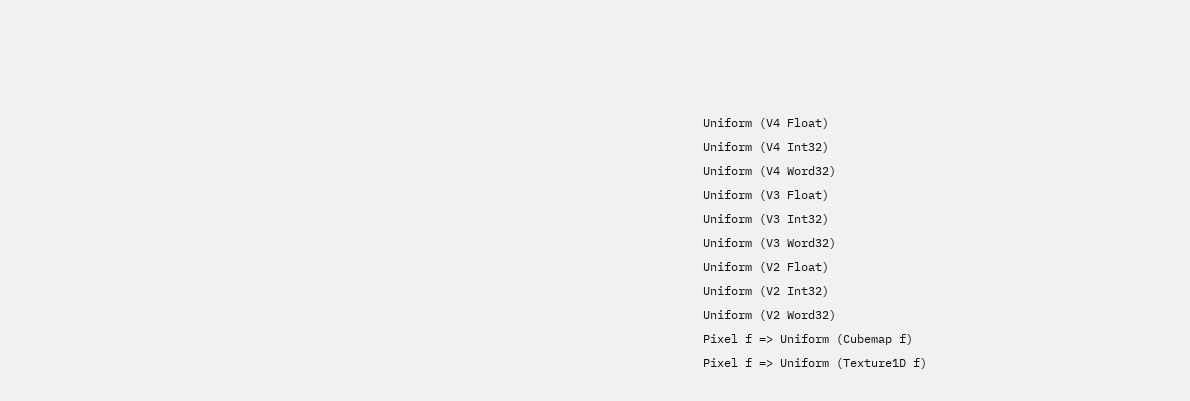Uniform (V4 Float)
Uniform (V4 Int32)
Uniform (V4 Word32)
Uniform (V3 Float)
Uniform (V3 Int32)
Uniform (V3 Word32)
Uniform (V2 Float)
Uniform (V2 Int32)
Uniform (V2 Word32)
Pixel f => Uniform (Cubemap f)
Pixel f => Uniform (Texture1D f)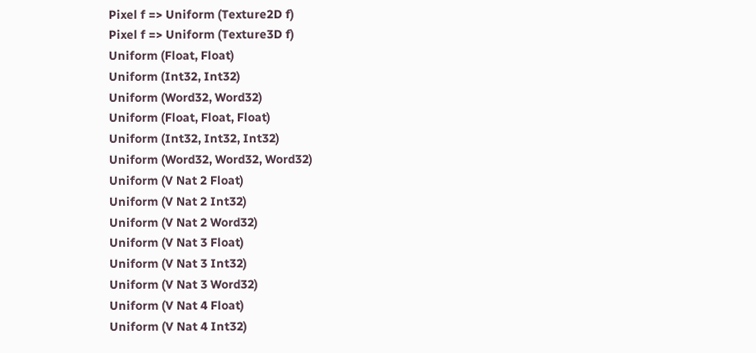Pixel f => Uniform (Texture2D f)
Pixel f => Uniform (Texture3D f)
Uniform (Float, Float)
Uniform (Int32, Int32)
Uniform (Word32, Word32)
Uniform (Float, Float, Float)
Uniform (Int32, Int32, Int32)
Uniform (Word32, Word32, Word32)
Uniform (V Nat 2 Float)
Uniform (V Nat 2 Int32)
Uniform (V Nat 2 Word32)
Uniform (V Nat 3 Float)
Uniform (V Nat 3 Int32)
Uniform (V Nat 3 Word32)
Uniform (V Nat 4 Float)
Uniform (V Nat 4 Int32)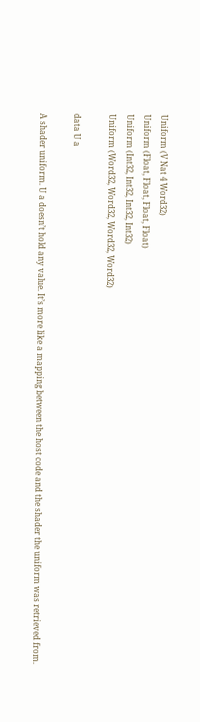Uniform (V Nat 4 Word32)
Uniform (Float, Float, Float, Float)
Uniform (Int32, Int32, Int32, Int32)
Uniform (Word32, Word32, Word32, Word32)

data U a

A shader uniform. U a doesn’t hold any value. It’s more like a mapping between the host code and the shader the uniform was retrieved from.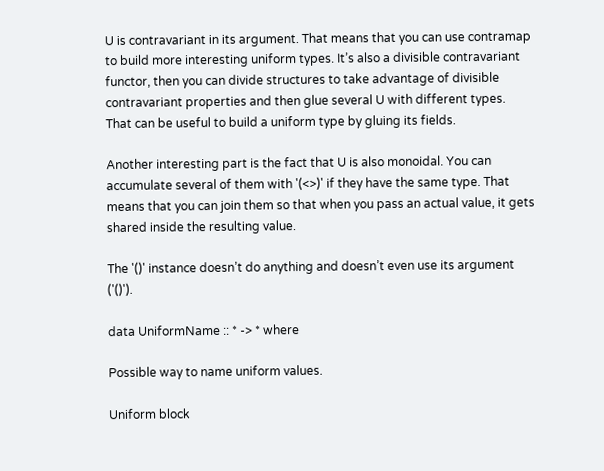U is contravariant in its argument. That means that you can use contramap to build more interesting uniform types. It’s also a divisible contravariant functor, then you can divide structures to take advantage of divisible contravariant properties and then glue several U with different types. That can be useful to build a uniform type by gluing its fields.

Another interesting part is the fact that U is also monoidal. You can accumulate several of them with '(<>)' if they have the same type. That means that you can join them so that when you pass an actual value, it gets shared inside the resulting value.

The '()' instance doesn’t do anything and doesn’t even use its argument ('()').

data UniformName :: * -> * where

Possible way to name uniform values.

Uniform block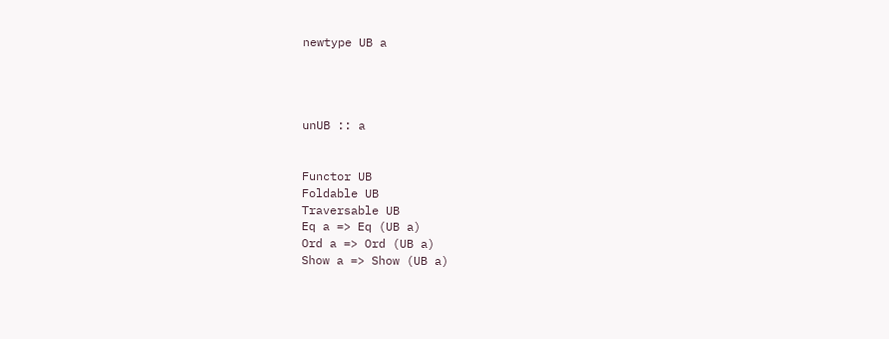newtype UB a




unUB :: a


Functor UB
Foldable UB
Traversable UB
Eq a => Eq (UB a)
Ord a => Ord (UB a)
Show a => Show (UB a)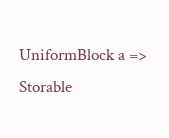UniformBlock a => Storable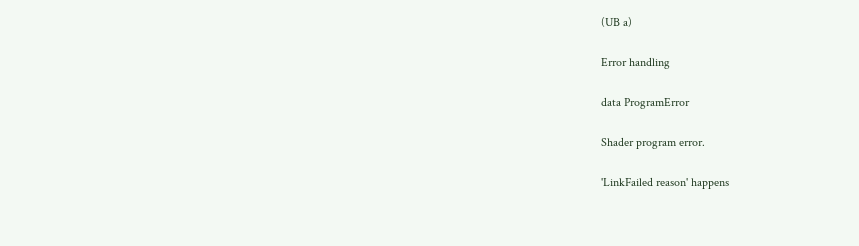(UB a)

Error handling

data ProgramError

Shader program error.

'LinkFailed reason' happens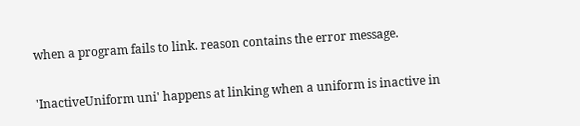when a program fails to link. reason contains the error message.

'InactiveUniform uni' happens at linking when a uniform is inactive in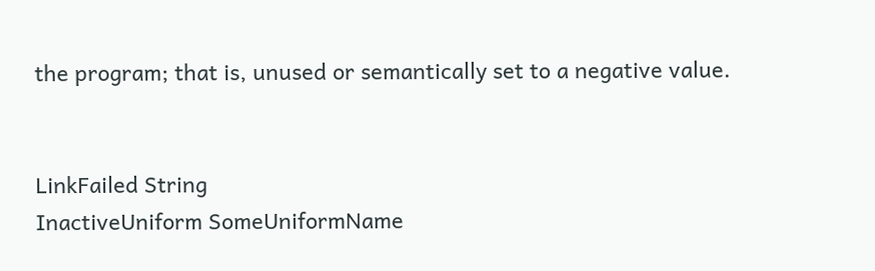the program; that is, unused or semantically set to a negative value.


LinkFailed String
InactiveUniform SomeUniformName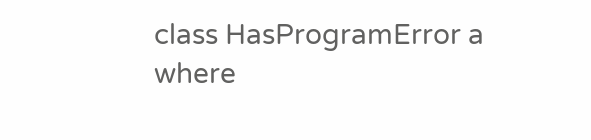class HasProgramError a where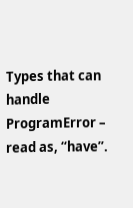Types that can handle ProgramError – read as, “have”.